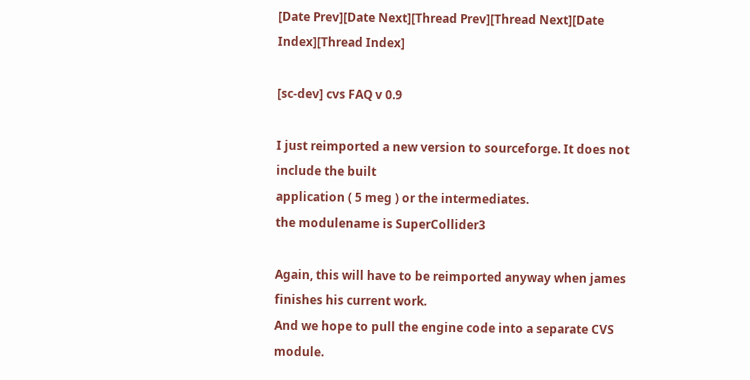[Date Prev][Date Next][Thread Prev][Thread Next][Date Index][Thread Index]

[sc-dev] cvs FAQ v 0.9

I just reimported a new version to sourceforge. It does not include the built
application ( 5 meg ) or the intermediates.
the modulename is SuperCollider3

Again, this will have to be reimported anyway when james finishes his current work.
And we hope to pull the engine code into a separate CVS module.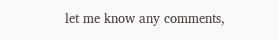let me know any comments,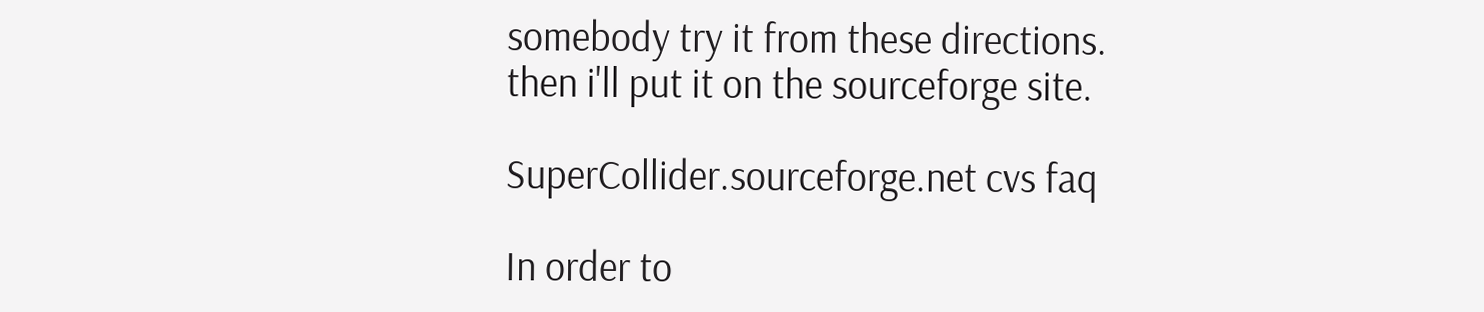somebody try it from these directions.
then i'll put it on the sourceforge site.

SuperCollider.sourceforge.net cvs faq

In order to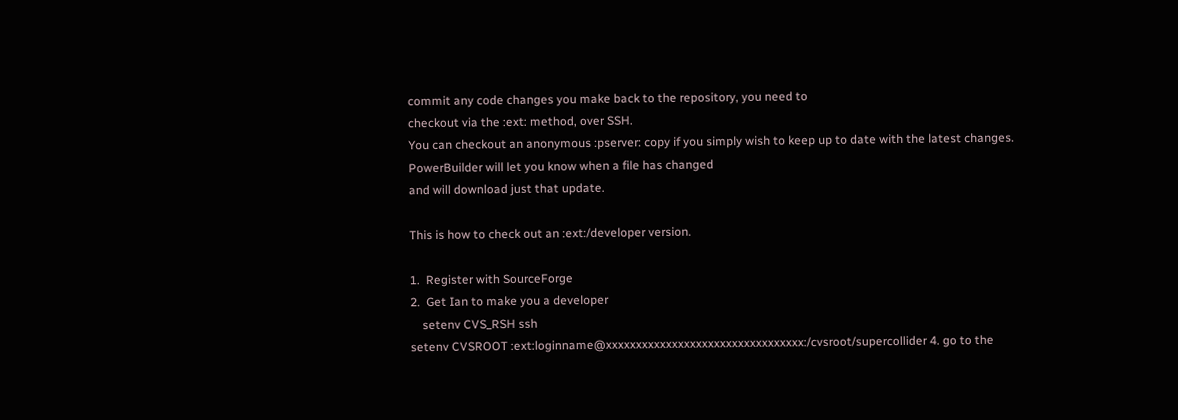commit any code changes you make back to the repository, you need to
checkout via the :ext: method, over SSH.
You can checkout an anonymous :pserver: copy if you simply wish to keep up to date with the latest changes. PowerBuilder will let you know when a file has changed
and will download just that update.

This is how to check out an :ext:/developer version.

1.  Register with SourceForge
2.  Get Ian to make you a developer
    setenv CVS_RSH ssh
setenv CVSROOT :ext:loginname@xxxxxxxxxxxxxxxxxxxxxxxxxxxxxxxxx:/cvsroot/supercollider 4. go to the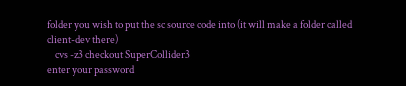folder you wish to put the sc source code into (it will make a folder called client-dev there)
    cvs -z3 checkout SuperCollider3
enter your password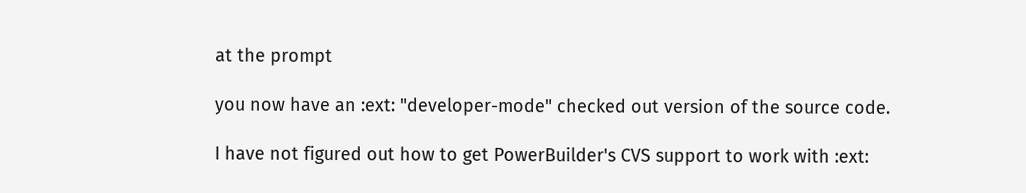at the prompt

you now have an :ext: "developer-mode" checked out version of the source code.

I have not figured out how to get PowerBuilder's CVS support to work with :ext: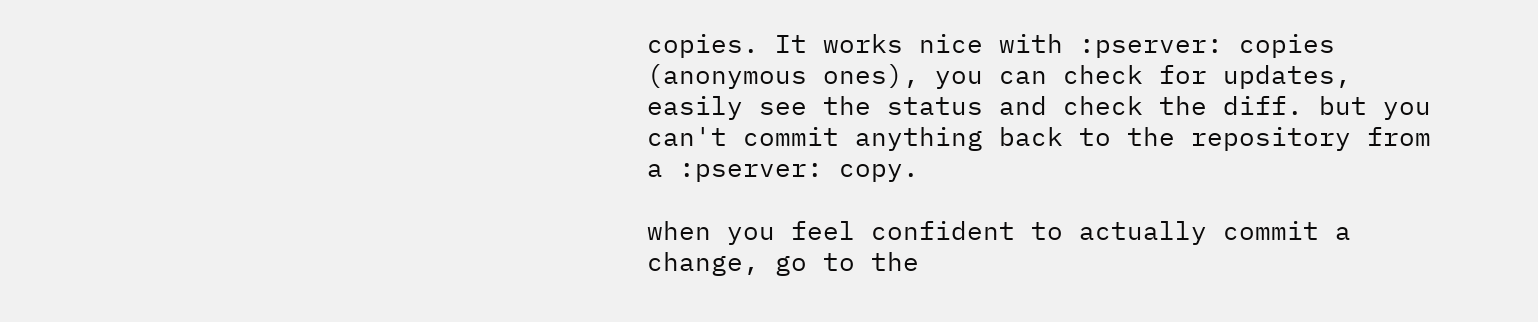copies. It works nice with :pserver: copies (anonymous ones), you can check for updates, easily see the status and check the diff. but you can't commit anything back to the repository from
a :pserver: copy.

when you feel confident to actually commit a change, go to the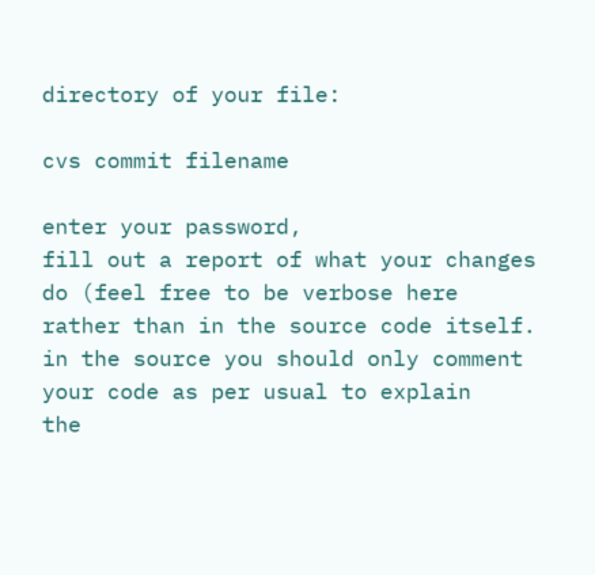directory of your file:

cvs commit filename

enter your password,
fill out a report of what your changes do (feel free to be verbose here rather than in the source code itself. in the source you should only comment your code as per usual to explain
the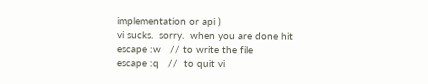implementation or api )
vi sucks.  sorry.  when you are done hit
escape :w   // to write the file
escape :q   //  to quit vi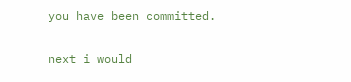you have been committed.


next i would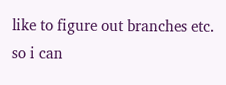like to figure out branches etc. so i can